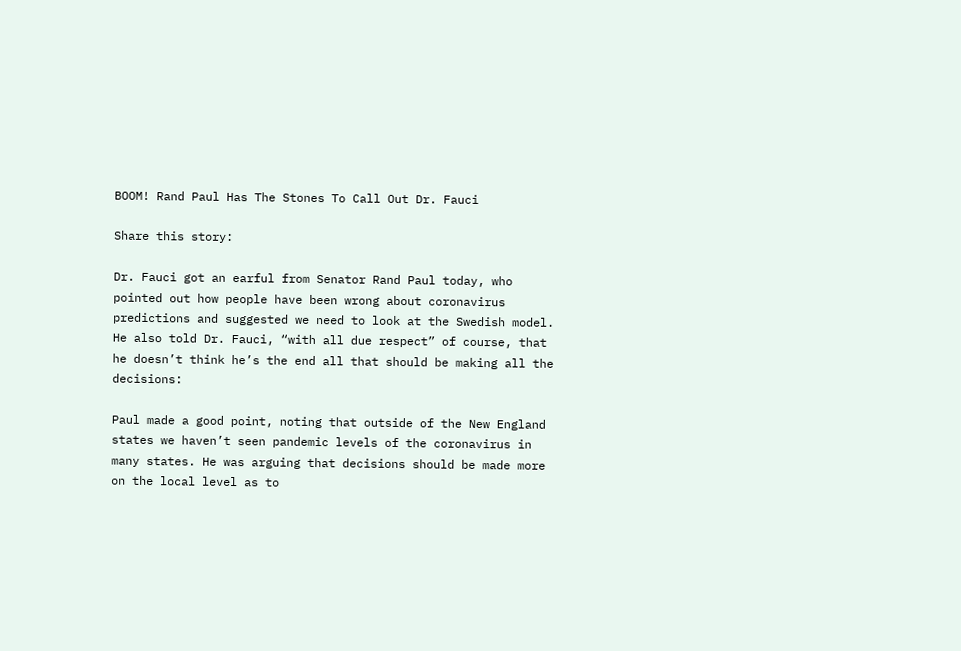BOOM! Rand Paul Has The Stones To Call Out Dr. Fauci

Share this story:

Dr. Fauci got an earful from Senator Rand Paul today, who pointed out how people have been wrong about coronavirus predictions and suggested we need to look at the Swedish model. He also told Dr. Fauci, “with all due respect” of course, that he doesn’t think he’s the end all that should be making all the decisions:

Paul made a good point, noting that outside of the New England states we haven’t seen pandemic levels of the coronavirus in many states. He was arguing that decisions should be made more on the local level as to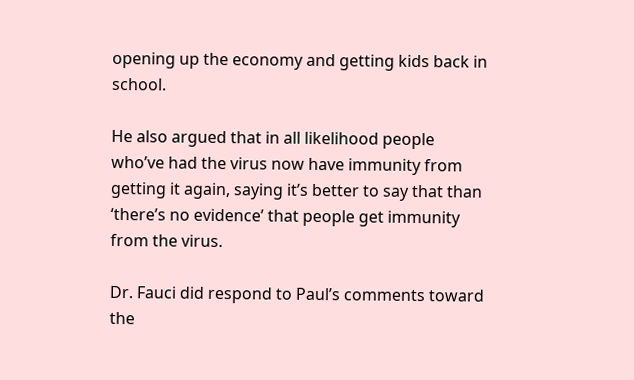opening up the economy and getting kids back in school.

He also argued that in all likelihood people who’ve had the virus now have immunity from getting it again, saying it’s better to say that than ‘there’s no evidence’ that people get immunity from the virus.

Dr. Fauci did respond to Paul’s comments toward the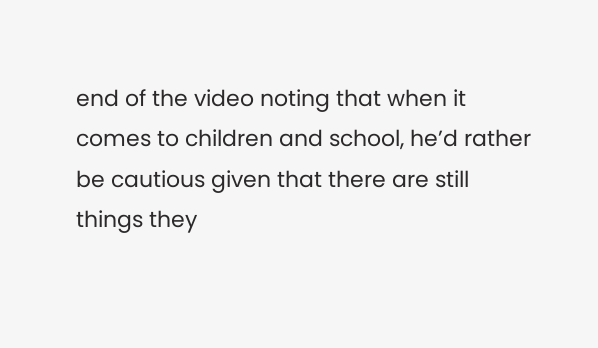end of the video noting that when it comes to children and school, he’d rather be cautious given that there are still things they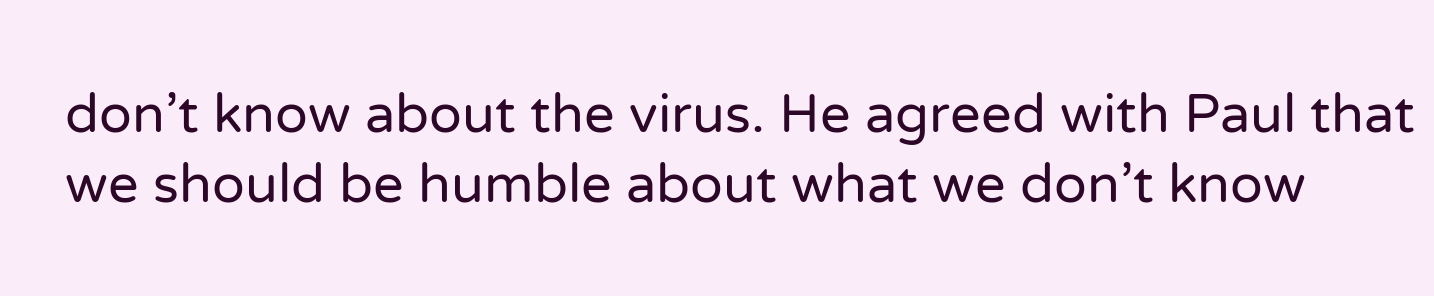don’t know about the virus. He agreed with Paul that we should be humble about what we don’t know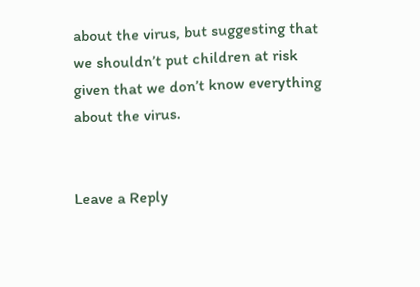about the virus, but suggesting that we shouldn’t put children at risk given that we don’t know everything about the virus.


Leave a Reply